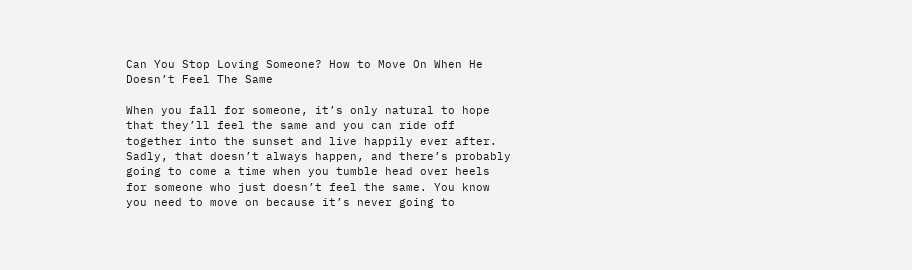Can You Stop Loving Someone? How to Move On When He Doesn’t Feel The Same

When you fall for someone, it’s only natural to hope that they’ll feel the same and you can ride off together into the sunset and live happily ever after. Sadly, that doesn’t always happen, and there’s probably going to come a time when you tumble head over heels for someone who just doesn’t feel the same. You know you need to move on because it’s never going to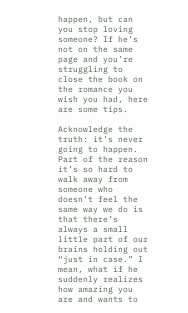happen, but can you stop loving someone? If he’s not on the same page and you’re struggling to close the book on the romance you wish you had, here are some tips.

Acknowledge the truth: it’s never going to happen. Part of the reason it’s so hard to walk away from someone who doesn’t feel the same way we do is that there’s always a small little part of our brains holding out “just in case.” I mean, what if he suddenly realizes how amazing you are and wants to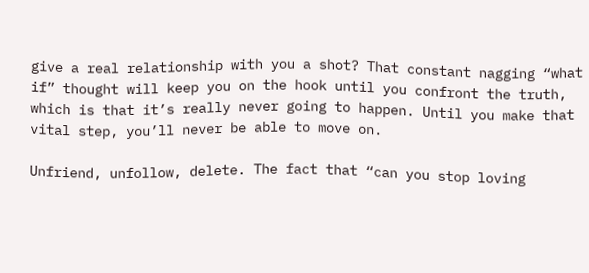give a real relationship with you a shot? That constant nagging “what if” thought will keep you on the hook until you confront the truth, which is that it’s really never going to happen. Until you make that vital step, you’ll never be able to move on.

Unfriend, unfollow, delete. The fact that “can you stop loving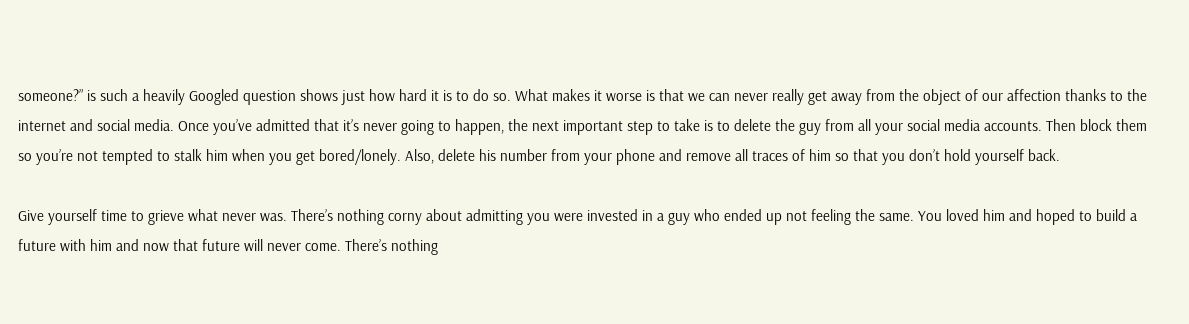someone?” is such a heavily Googled question shows just how hard it is to do so. What makes it worse is that we can never really get away from the object of our affection thanks to the internet and social media. Once you’ve admitted that it’s never going to happen, the next important step to take is to delete the guy from all your social media accounts. Then block them so you’re not tempted to stalk him when you get bored/lonely. Also, delete his number from your phone and remove all traces of him so that you don’t hold yourself back.

Give yourself time to grieve what never was. There’s nothing corny about admitting you were invested in a guy who ended up not feeling the same. You loved him and hoped to build a future with him and now that future will never come. There’s nothing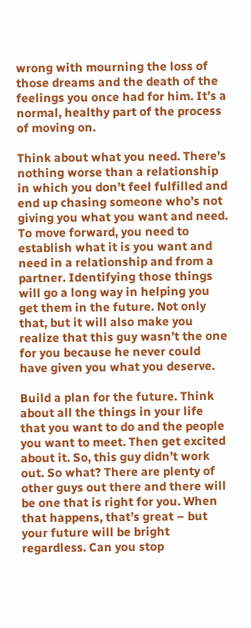wrong with mourning the loss of those dreams and the death of the feelings you once had for him. It’s a normal, healthy part of the process of moving on.

Think about what you need. There’s nothing worse than a relationship in which you don’t feel fulfilled and end up chasing someone who’s not giving you what you want and need. To move forward, you need to establish what it is you want and need in a relationship and from a partner. Identifying those things will go a long way in helping you get them in the future. Not only that, but it will also make you realize that this guy wasn’t the one for you because he never could have given you what you deserve.

Build a plan for the future. Think about all the things in your life that you want to do and the people you want to meet. Then get excited about it. So, this guy didn’t work out. So what? There are plenty of other guys out there and there will be one that is right for you. When that happens, that’s great – but your future will be bright regardless. Can you stop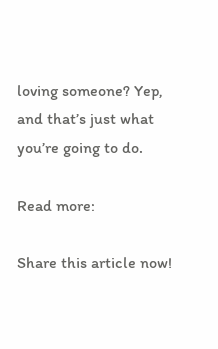loving someone? Yep, and that’s just what you’re going to do.

Read more:

Share this article now!